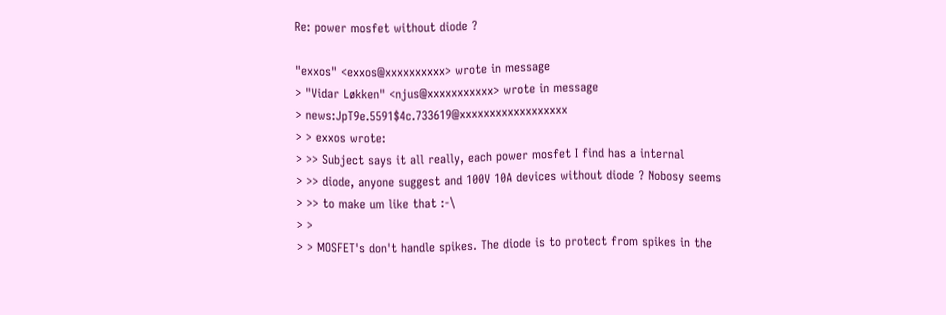Re: power mosfet without diode ?

"exxos" <exxos@xxxxxxxxxx> wrote in message
> "Vidar Løkken" <njus@xxxxxxxxxxx> wrote in message
> news:JpT9e.5591$4c.733619@xxxxxxxxxxxxxxxxxx
> > exxos wrote:
> >> Subject says it all really, each power mosfet I find has a internal
> >> diode, anyone suggest and 100V 10A devices without diode ? Nobosy seems
> >> to make um like that :-\
> >
> > MOSFET's don't handle spikes. The diode is to protect from spikes in the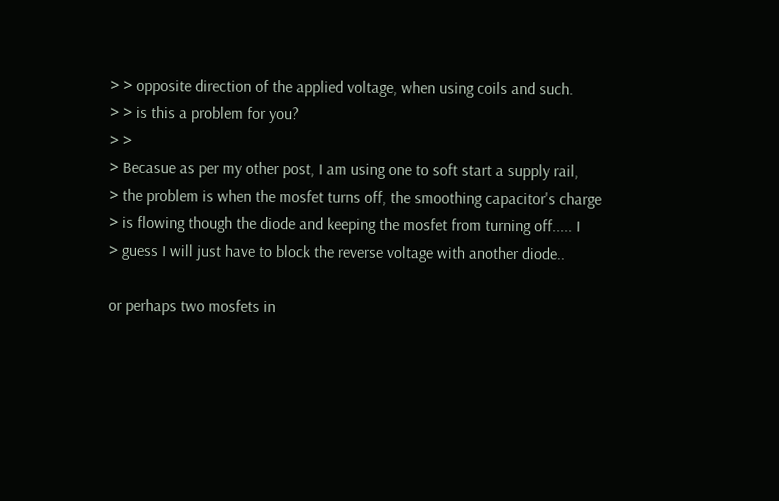> > opposite direction of the applied voltage, when using coils and such.
> > is this a problem for you?
> >
> Becasue as per my other post, I am using one to soft start a supply rail,
> the problem is when the mosfet turns off, the smoothing capacitor's charge
> is flowing though the diode and keeping the mosfet from turning off..... I
> guess I will just have to block the reverse voltage with another diode..

or perhaps two mosfets in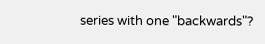series with one "backwards"?